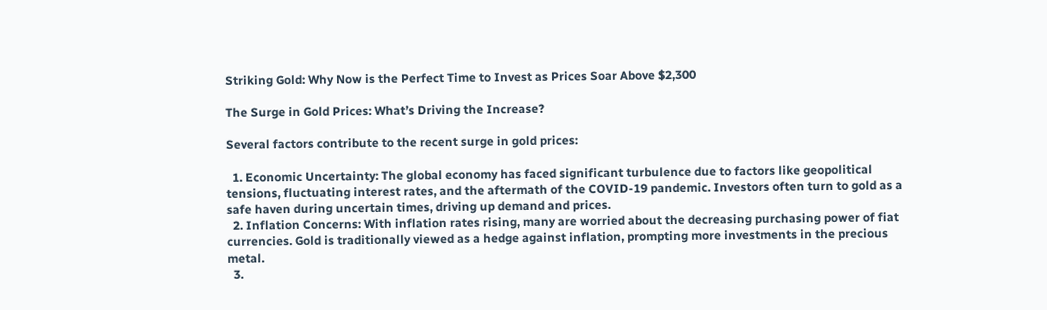Striking Gold: Why Now is the Perfect Time to Invest as Prices Soar Above $2,300

The Surge in Gold Prices: What’s Driving the Increase?

Several factors contribute to the recent surge in gold prices:

  1. Economic Uncertainty: The global economy has faced significant turbulence due to factors like geopolitical tensions, fluctuating interest rates, and the aftermath of the COVID-19 pandemic. Investors often turn to gold as a safe haven during uncertain times, driving up demand and prices.
  2. Inflation Concerns: With inflation rates rising, many are worried about the decreasing purchasing power of fiat currencies. Gold is traditionally viewed as a hedge against inflation, prompting more investments in the precious metal.
  3.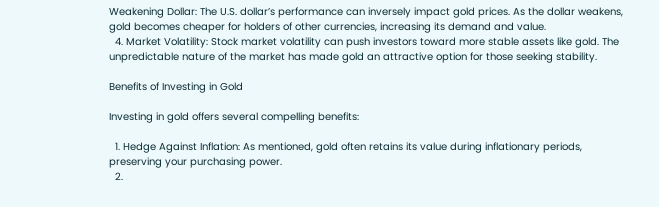Weakening Dollar: The U.S. dollar’s performance can inversely impact gold prices. As the dollar weakens, gold becomes cheaper for holders of other currencies, increasing its demand and value.
  4. Market Volatility: Stock market volatility can push investors toward more stable assets like gold. The unpredictable nature of the market has made gold an attractive option for those seeking stability.

Benefits of Investing in Gold

Investing in gold offers several compelling benefits:

  1. Hedge Against Inflation: As mentioned, gold often retains its value during inflationary periods, preserving your purchasing power.
  2.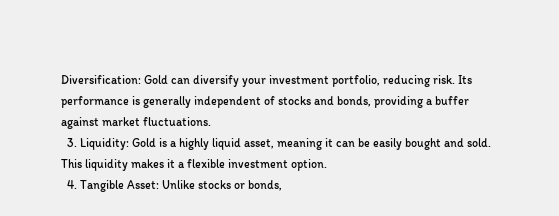Diversification: Gold can diversify your investment portfolio, reducing risk. Its performance is generally independent of stocks and bonds, providing a buffer against market fluctuations.
  3. Liquidity: Gold is a highly liquid asset, meaning it can be easily bought and sold. This liquidity makes it a flexible investment option.
  4. Tangible Asset: Unlike stocks or bonds,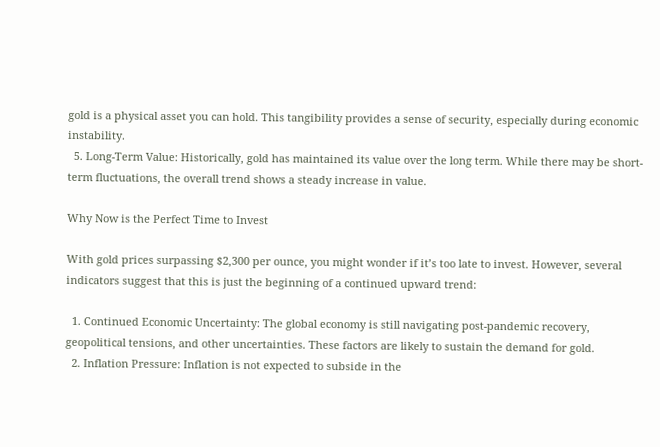gold is a physical asset you can hold. This tangibility provides a sense of security, especially during economic instability.
  5. Long-Term Value: Historically, gold has maintained its value over the long term. While there may be short-term fluctuations, the overall trend shows a steady increase in value.

Why Now is the Perfect Time to Invest

With gold prices surpassing $2,300 per ounce, you might wonder if it’s too late to invest. However, several indicators suggest that this is just the beginning of a continued upward trend:

  1. Continued Economic Uncertainty: The global economy is still navigating post-pandemic recovery, geopolitical tensions, and other uncertainties. These factors are likely to sustain the demand for gold.
  2. Inflation Pressure: Inflation is not expected to subside in the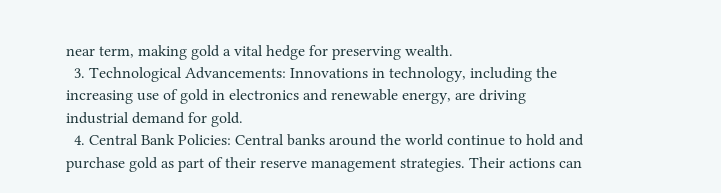near term, making gold a vital hedge for preserving wealth.
  3. Technological Advancements: Innovations in technology, including the increasing use of gold in electronics and renewable energy, are driving industrial demand for gold.
  4. Central Bank Policies: Central banks around the world continue to hold and purchase gold as part of their reserve management strategies. Their actions can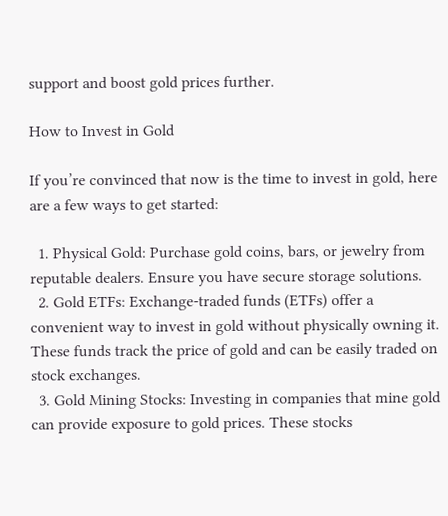support and boost gold prices further.

How to Invest in Gold

If you’re convinced that now is the time to invest in gold, here are a few ways to get started:

  1. Physical Gold: Purchase gold coins, bars, or jewelry from reputable dealers. Ensure you have secure storage solutions.
  2. Gold ETFs: Exchange-traded funds (ETFs) offer a convenient way to invest in gold without physically owning it. These funds track the price of gold and can be easily traded on stock exchanges.
  3. Gold Mining Stocks: Investing in companies that mine gold can provide exposure to gold prices. These stocks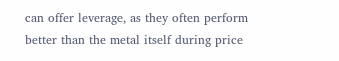can offer leverage, as they often perform better than the metal itself during price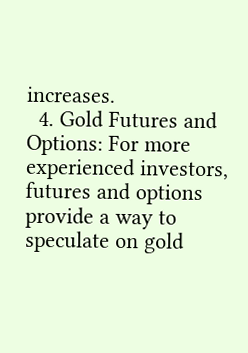increases.
  4. Gold Futures and Options: For more experienced investors, futures and options provide a way to speculate on gold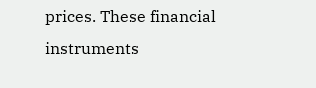prices. These financial instruments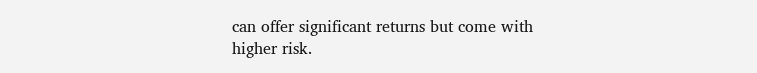can offer significant returns but come with higher risk.